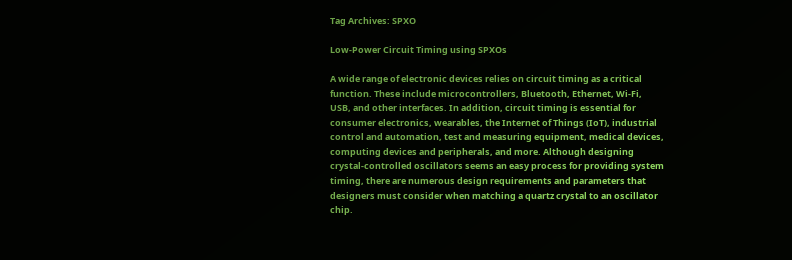Tag Archives: SPXO

Low-Power Circuit Timing using SPXOs

A wide range of electronic devices relies on circuit timing as a critical function. These include microcontrollers, Bluetooth, Ethernet, Wi-Fi, USB, and other interfaces. In addition, circuit timing is essential for consumer electronics, wearables, the Internet of Things (IoT), industrial control and automation, test and measuring equipment, medical devices, computing devices and peripherals, and more. Although designing crystal-controlled oscillators seems an easy process for providing system timing, there are numerous design requirements and parameters that designers must consider when matching a quartz crystal to an oscillator chip.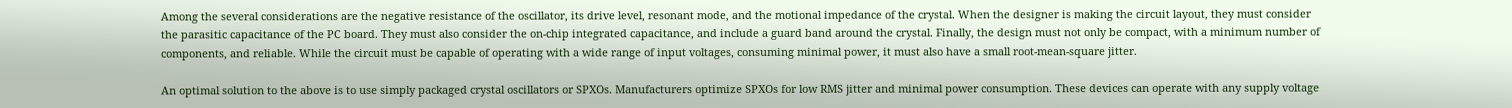Among the several considerations are the negative resistance of the oscillator, its drive level, resonant mode, and the motional impedance of the crystal. When the designer is making the circuit layout, they must consider the parasitic capacitance of the PC board. They must also consider the on-chip integrated capacitance, and include a guard band around the crystal. Finally, the design must not only be compact, with a minimum number of components, and reliable. While the circuit must be capable of operating with a wide range of input voltages, consuming minimal power, it must also have a small root-mean-square jitter.

An optimal solution to the above is to use simply packaged crystal oscillators or SPXOs. Manufacturers optimize SPXOs for low RMS jitter and minimal power consumption. These devices can operate with any supply voltage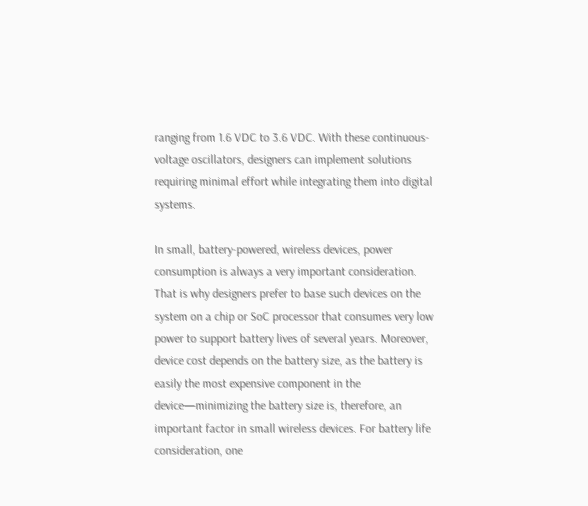ranging from 1.6 VDC to 3.6 VDC. With these continuous-voltage oscillators, designers can implement solutions requiring minimal effort while integrating them into digital systems.

In small, battery-powered, wireless devices, power consumption is always a very important consideration. That is why designers prefer to base such devices on the system on a chip or SoC processor that consumes very low power to support battery lives of several years. Moreover, device cost depends on the battery size, as the battery is easily the most expensive component in the device—minimizing the battery size is, therefore, an important factor in small wireless devices. For battery life consideration, one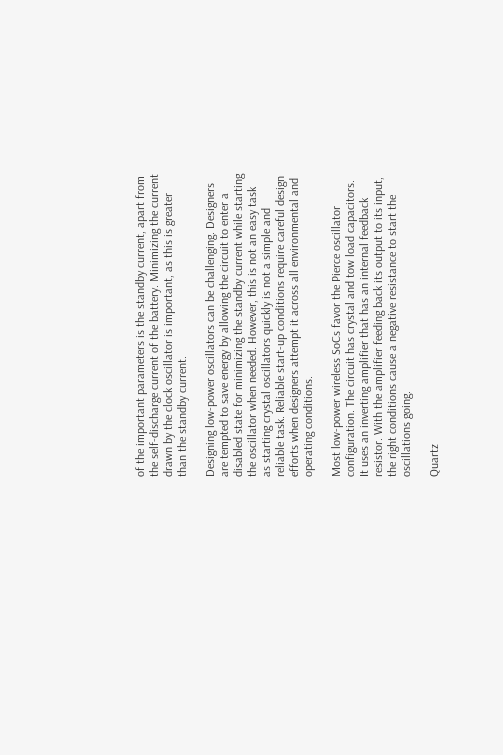of the important parameters is the standby current, apart from the self-discharge current of the battery. Minimizing the current drawn by the clock oscillator is important, as this is greater than the standby current.

Designing low-power oscillators can be challenging. Designers are tempted to save energy by allowing the circuit to enter a disabled state for minimizing the standby current while starting the oscillator when needed. However, this is not an easy task as starting crystal oscillators quickly is not a simple and reliable task. Reliable start-up conditions require careful design efforts when designers attempt it across all environmental and operating conditions.

Most low-power wireless SoCs favor the Pierce oscillator configuration. The circuit has crystal and tow load capacitors. It uses an inverting amplifier that has an internal feedback resistor. With the amplifier feeding back its output to its input, the right conditions cause a negative resistance to start the oscillations going.

Quartz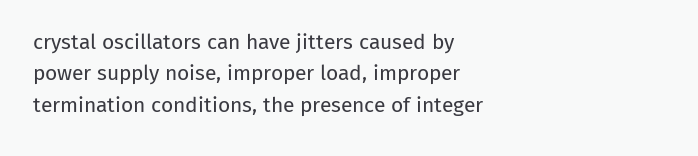crystal oscillators can have jitters caused by power supply noise, improper load, improper termination conditions, the presence of integer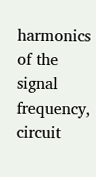harmonics of the signal frequency, circuit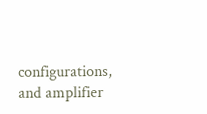configurations, and amplifier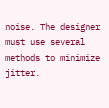noise. The designer must use several methods to minimize jitter.